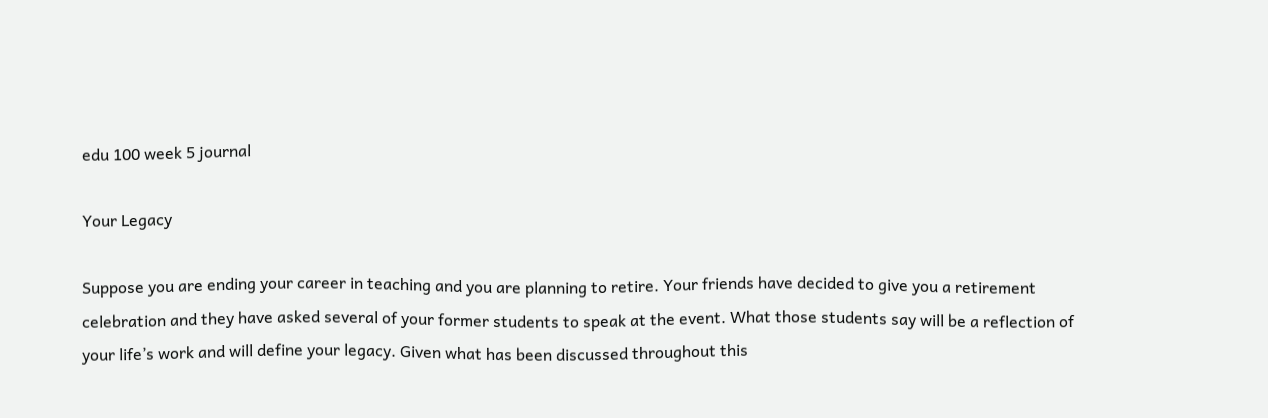edu 100 week 5 journal

Your Legacy

Suppose you are ending your career in teaching and you are planning to retire. Your friends have decided to give you a retirement celebration and they have asked several of your former students to speak at the event. What those students say will be a reflection of your life’s work and will define your legacy. Given what has been discussed throughout this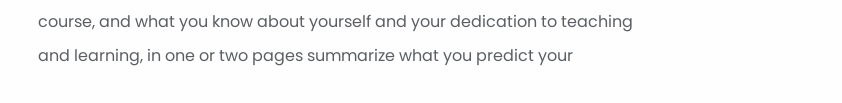course, and what you know about yourself and your dedication to teaching and learning, in one or two pages summarize what you predict your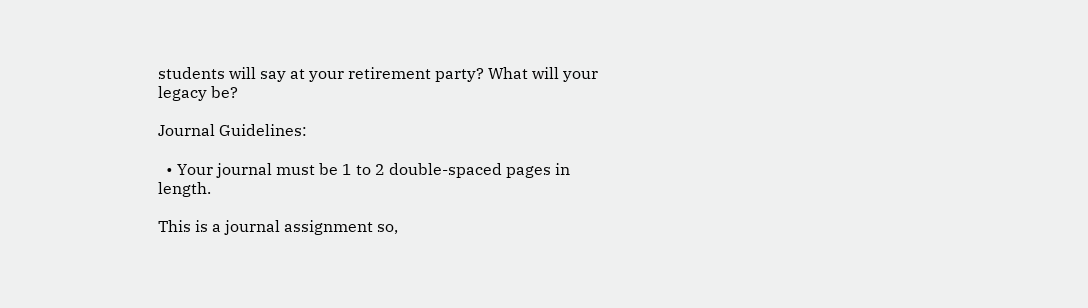students will say at your retirement party? What will your legacy be?

Journal Guidelines:

  • Your journal must be 1 to 2 double-spaced pages in length.

This is a journal assignment so,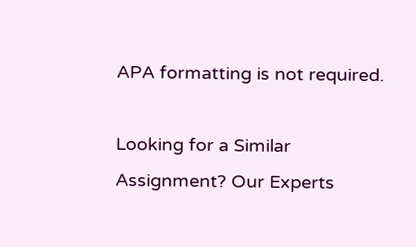APA formatting is not required.

Looking for a Similar Assignment? Our Experts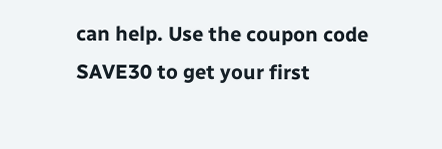can help. Use the coupon code SAVE30 to get your first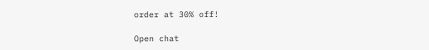order at 30% off!

Open chat